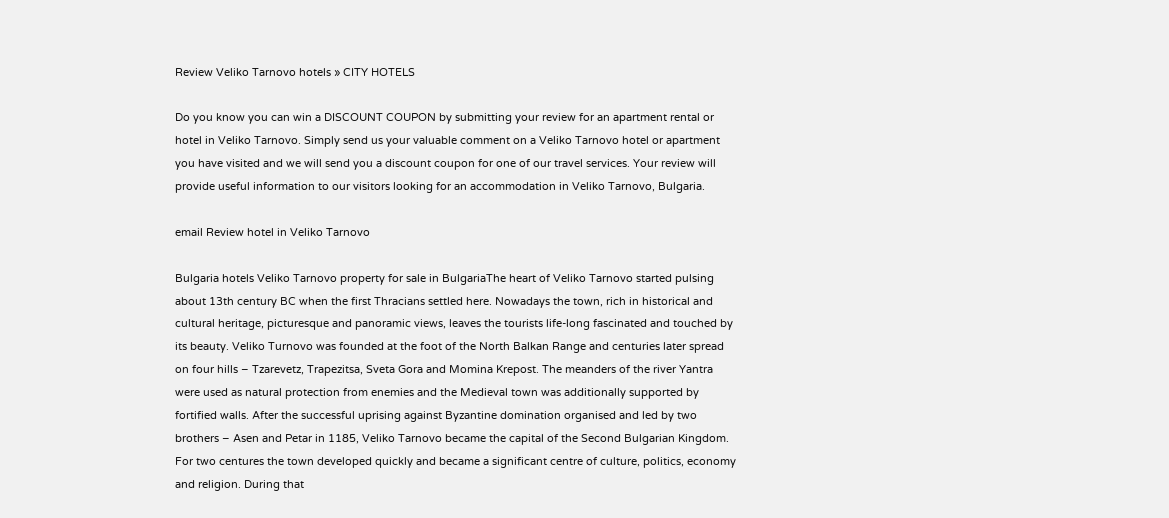Review Veliko Tarnovo hotels » CITY HOTELS

Do you know you can win a DISCOUNT COUPON by submitting your review for an apartment rental or hotel in Veliko Tarnovo. Simply send us your valuable comment on a Veliko Tarnovo hotel or apartment you have visited and we will send you a discount coupon for one of our travel services. Your review will provide useful information to our visitors looking for an accommodation in Veliko Tarnovo, Bulgaria.

email Review hotel in Veliko Tarnovo

Bulgaria hotels Veliko Tarnovo property for sale in BulgariaThe heart of Veliko Tarnovo started pulsing about 13th century BC when the first Thracians settled here. Nowadays the town, rich in historical and cultural heritage, picturesque and panoramic views, leaves the tourists life-long fascinated and touched by its beauty. Veliko Turnovo was founded at the foot of the North Balkan Range and centuries later spread on four hills – Tzarevetz, Trapezitsa, Sveta Gora and Momina Krepost. The meanders of the river Yantra were used as natural protection from enemies and the Medieval town was additionally supported by fortified walls. After the successful uprising against Byzantine domination organised and led by two brothers – Asen and Petar in 1185, Veliko Tarnovo became the capital of the Second Bulgarian Kingdom. For two centures the town developed quickly and became a significant centre of culture, politics, economy and religion. During that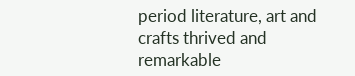period literature, art and crafts thrived and remarkable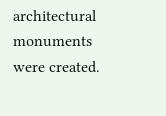architectural monuments were created.